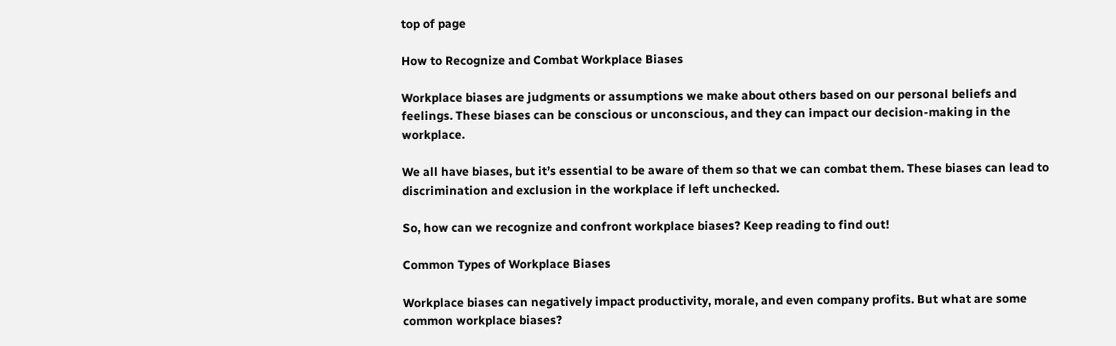top of page

How to Recognize and Combat Workplace Biases

Workplace biases are judgments or assumptions we make about others based on our personal beliefs and feelings. These biases can be conscious or unconscious, and they can impact our decision-making in the workplace.

We all have biases, but it’s essential to be aware of them so that we can combat them. These biases can lead to discrimination and exclusion in the workplace if left unchecked.

So, how can we recognize and confront workplace biases? Keep reading to find out!

Common Types of Workplace Biases

Workplace biases can negatively impact productivity, morale, and even company profits. But what are some common workplace biases?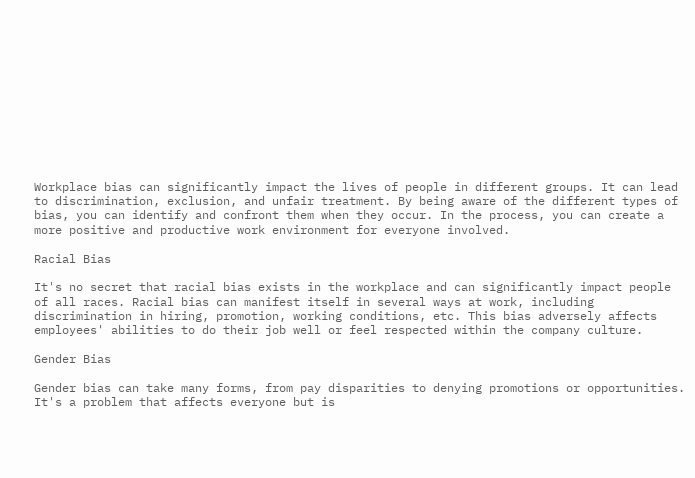Workplace bias can significantly impact the lives of people in different groups. It can lead to discrimination, exclusion, and unfair treatment. By being aware of the different types of bias, you can identify and confront them when they occur. In the process, you can create a more positive and productive work environment for everyone involved.

Racial Bias

It's no secret that racial bias exists in the workplace and can significantly impact people of all races. Racial bias can manifest itself in several ways at work, including discrimination in hiring, promotion, working conditions, etc. This bias adversely affects employees' abilities to do their job well or feel respected within the company culture.

Gender Bias

Gender bias can take many forms, from pay disparities to denying promotions or opportunities. It's a problem that affects everyone but is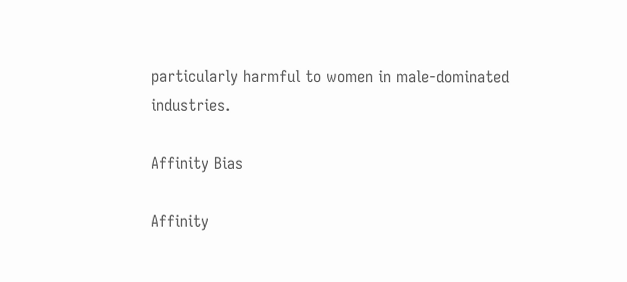particularly harmful to women in male-dominated industries.

Affinity Bias

Affinity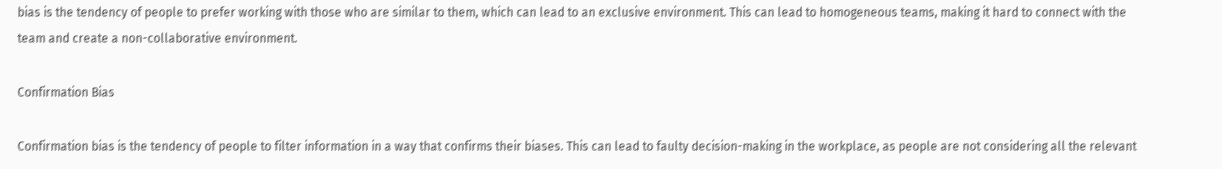bias is the tendency of people to prefer working with those who are similar to them, which can lead to an exclusive environment. This can lead to homogeneous teams, making it hard to connect with the team and create a non-collaborative environment.

Confirmation Bias

Confirmation bias is the tendency of people to filter information in a way that confirms their biases. This can lead to faulty decision-making in the workplace, as people are not considering all the relevant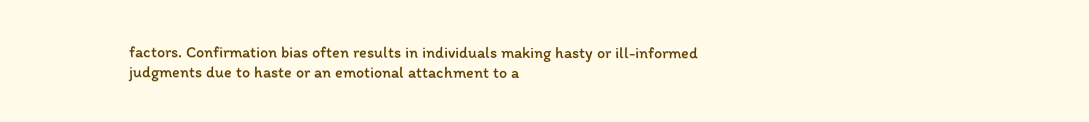factors. Confirmation bias often results in individuals making hasty or ill-informed judgments due to haste or an emotional attachment to a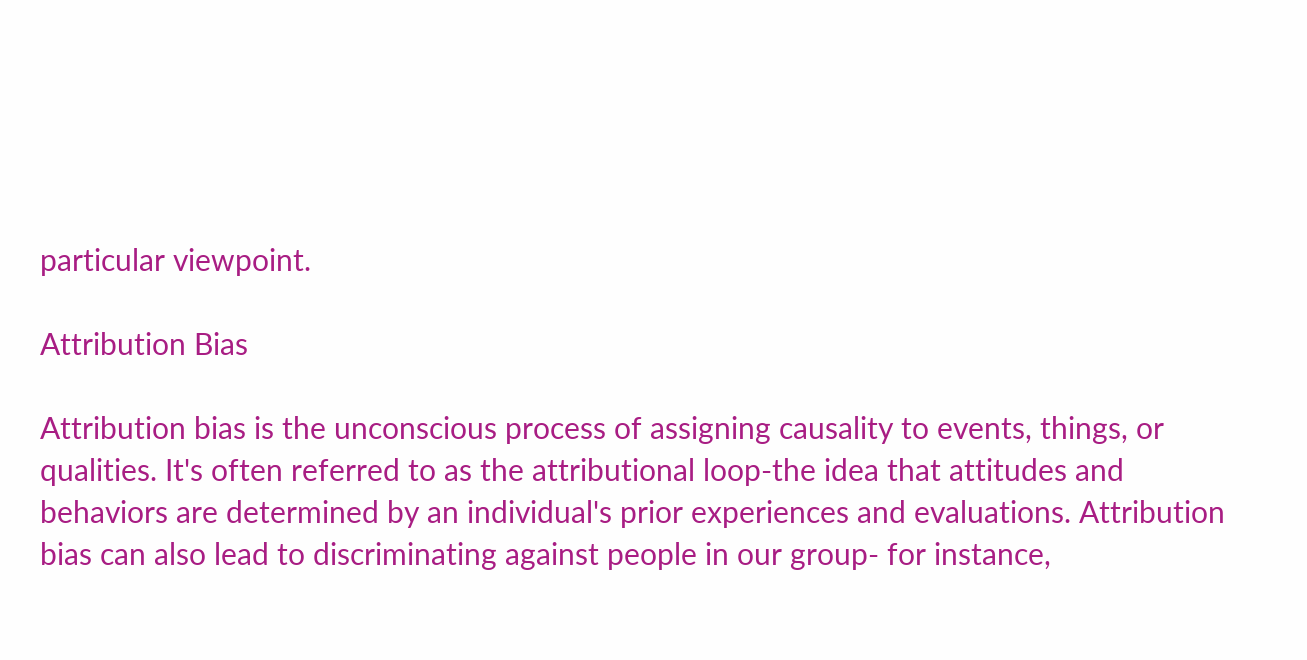particular viewpoint.

Attribution Bias

Attribution bias is the unconscious process of assigning causality to events, things, or qualities. It's often referred to as the attributional loop-the idea that attitudes and behaviors are determined by an individual's prior experiences and evaluations. Attribution bias can also lead to discriminating against people in our group- for instance,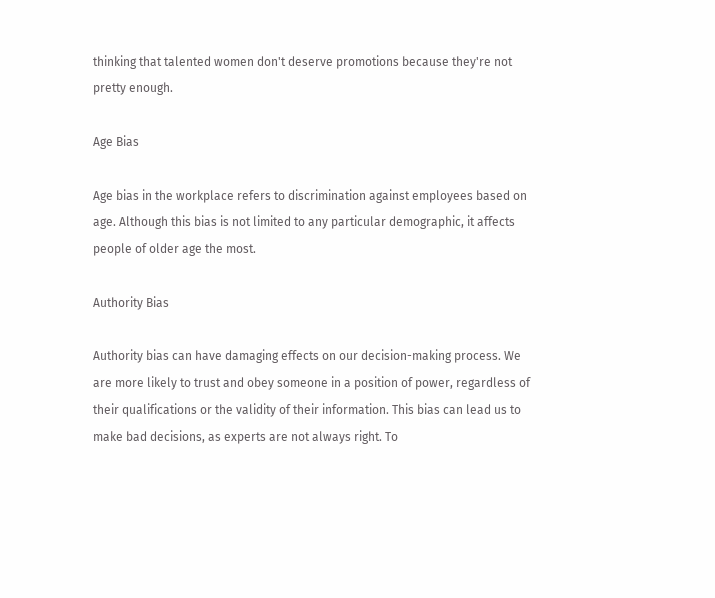thinking that talented women don't deserve promotions because they're not pretty enough.

Age Bias

Age bias in the workplace refers to discrimination against employees based on age. Although this bias is not limited to any particular demographic, it affects people of older age the most.

Authority Bias

Authority bias can have damaging effects on our decision-making process. We are more likely to trust and obey someone in a position of power, regardless of their qualifications or the validity of their information. This bias can lead us to make bad decisions, as experts are not always right. To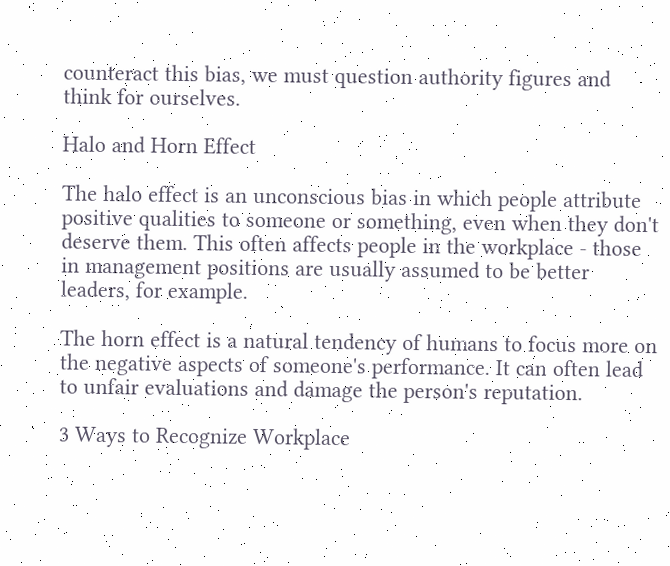counteract this bias, we must question authority figures and think for ourselves.

Halo and Horn Effect

The halo effect is an unconscious bias in which people attribute positive qualities to someone or something, even when they don't deserve them. This often affects people in the workplace - those in management positions are usually assumed to be better leaders, for example.

The horn effect is a natural tendency of humans to focus more on the negative aspects of someone's performance. It can often lead to unfair evaluations and damage the person's reputation.

3 Ways to Recognize Workplace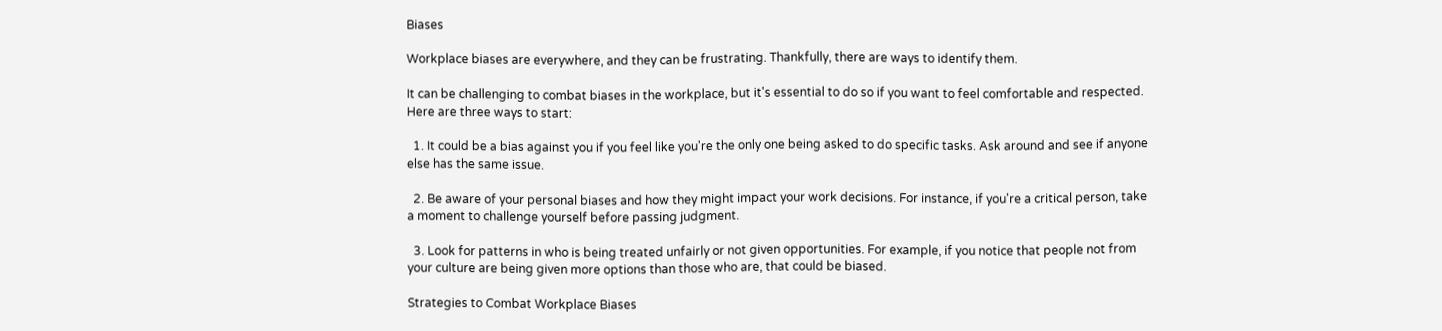Biases

Workplace biases are everywhere, and they can be frustrating. Thankfully, there are ways to identify them.

It can be challenging to combat biases in the workplace, but it's essential to do so if you want to feel comfortable and respected. Here are three ways to start:

  1. It could be a bias against you if you feel like you're the only one being asked to do specific tasks. Ask around and see if anyone else has the same issue.

  2. Be aware of your personal biases and how they might impact your work decisions. For instance, if you're a critical person, take a moment to challenge yourself before passing judgment.

  3. Look for patterns in who is being treated unfairly or not given opportunities. For example, if you notice that people not from your culture are being given more options than those who are, that could be biased.

Strategies to Combat Workplace Biases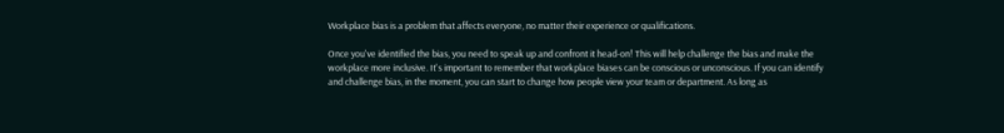Workplace bias is a problem that affects everyone, no matter their experience or qualifications.

Once you've identified the bias, you need to speak up and confront it head-on! This will help challenge the bias and make the workplace more inclusive. It's important to remember that workplace biases can be conscious or unconscious. If you can identify and challenge bias, in the moment, you can start to change how people view your team or department. As long as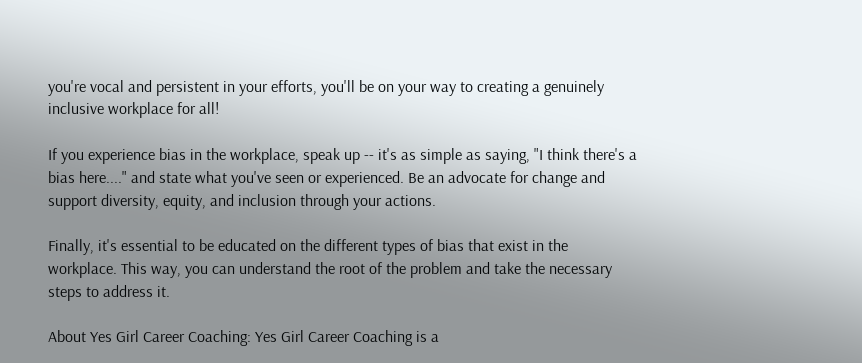you're vocal and persistent in your efforts, you'll be on your way to creating a genuinely inclusive workplace for all!

If you experience bias in the workplace, speak up -- it's as simple as saying, "I think there's a bias here...." and state what you've seen or experienced. Be an advocate for change and support diversity, equity, and inclusion through your actions.

Finally, it's essential to be educated on the different types of bias that exist in the workplace. This way, you can understand the root of the problem and take the necessary steps to address it.

About Yes Girl Career Coaching: Yes Girl Career Coaching is a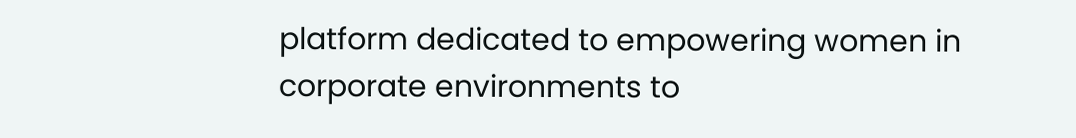platform dedicated to empowering women in corporate environments to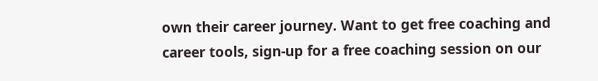own their career journey. Want to get free coaching and career tools, sign-up for a free coaching session on our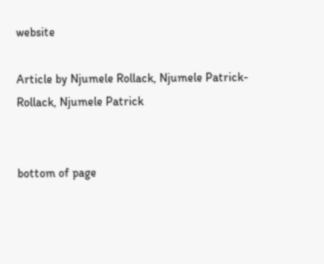website

Article by Njumele Rollack, Njumele Patrick-Rollack, Njumele Patrick


bottom of page